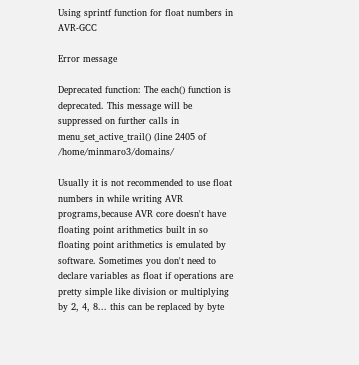Using sprintf function for float numbers in AVR-GCC

Error message

Deprecated function: The each() function is deprecated. This message will be suppressed on further calls in menu_set_active_trail() (line 2405 of /home/minmaro3/domains/

Usually it is not recommended to use float numbers in while writing AVR programs,because AVR core doesn't have floating point arithmetics built in so floating point arithmetics is emulated by software. Sometimes you don't need to declare variables as float if operations are pretty simple like division or multiplying by 2, 4, 8... this can be replaced by byte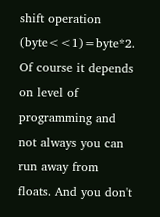shift operation (byte<<1)=byte*2. Of course it depends on level of programming and not always you can run away from floats. And you don't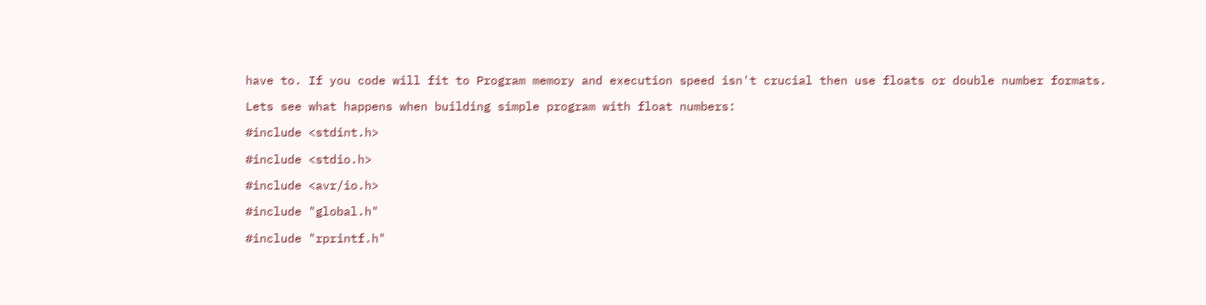have to. If you code will fit to Program memory and execution speed isn't crucial then use floats or double number formats.

Lets see what happens when building simple program with float numbers:

#include <stdint.h>

#include <stdio.h>

#include <avr/io.h>

#include "global.h"

#include "rprintf.h"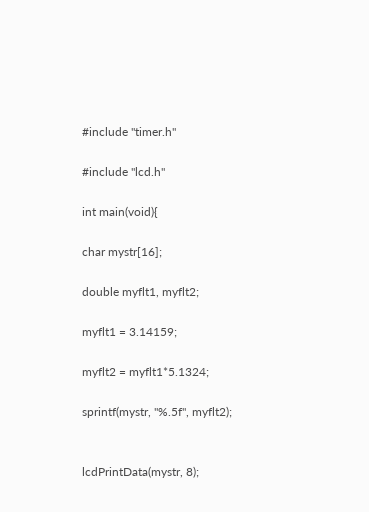#include "timer.h"

#include "lcd.h"

int main(void){

char mystr[16];

double myflt1, myflt2;

myflt1 = 3.14159;

myflt2 = myflt1*5.1324;

sprintf(mystr, "%.5f", myflt2);


lcdPrintData(mystr, 8);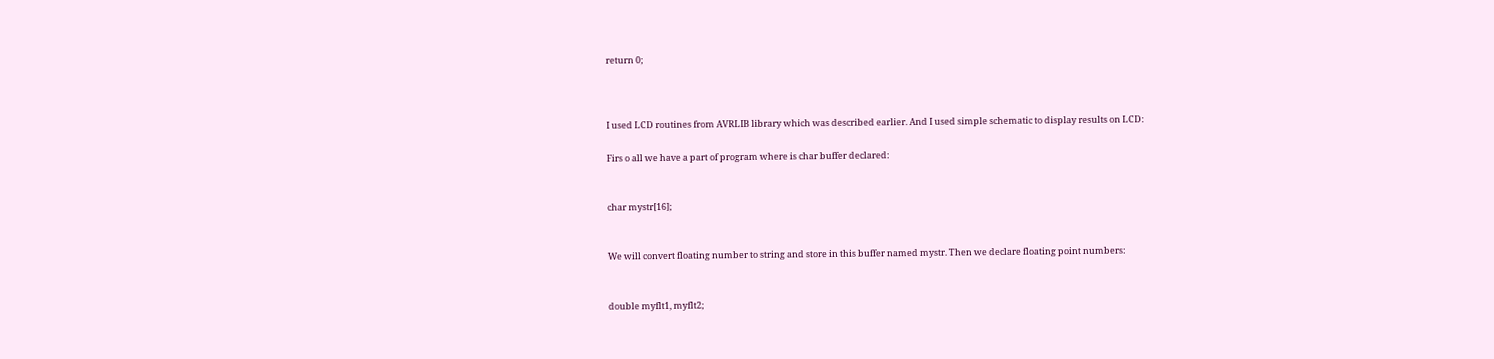return 0;



I used LCD routines from AVRLIB library which was described earlier. And I used simple schematic to display results on LCD:

Firs o all we have a part of program where is char buffer declared:


char mystr[16];


We will convert floating number to string and store in this buffer named mystr. Then we declare floating point numbers:


double myflt1, myflt2;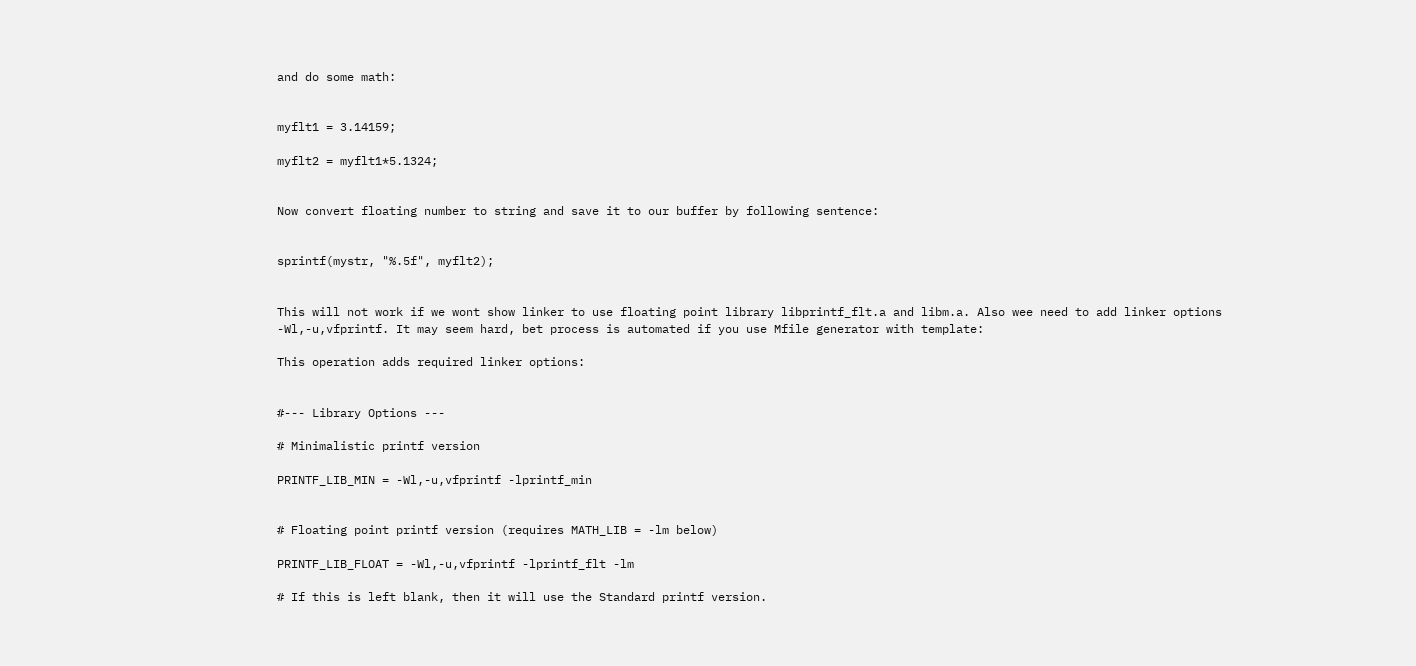and do some math:


myflt1 = 3.14159;

myflt2 = myflt1*5.1324;


Now convert floating number to string and save it to our buffer by following sentence:


sprintf(mystr, "%.5f", myflt2);


This will not work if we wont show linker to use floating point library libprintf_flt.a and libm.a. Also wee need to add linker options -Wl,-u,vfprintf. It may seem hard, bet process is automated if you use Mfile generator with template:

This operation adds required linker options:


#--- Library Options ---

# Minimalistic printf version

PRINTF_LIB_MIN = -Wl,-u,vfprintf -lprintf_min


# Floating point printf version (requires MATH_LIB = -lm below)

PRINTF_LIB_FLOAT = -Wl,-u,vfprintf -lprintf_flt -lm

# If this is left blank, then it will use the Standard printf version.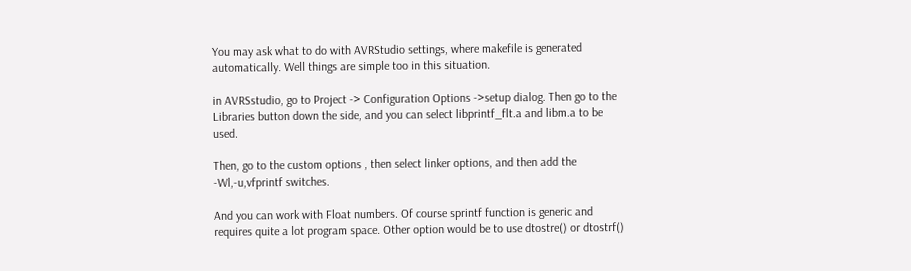You may ask what to do with AVRStudio settings, where makefile is generated automatically. Well things are simple too in this situation.

in AVRSstudio, go to Project -> Configuration Options ->setup dialog. Then go to the Libraries button down the side, and you can select libprintf_flt.a and libm.a to be used.

Then, go to the custom options , then select linker options, and then add the -Wl,-u,vfprintf switches.

And you can work with Float numbers. Of course sprintf function is generic and requires quite a lot program space. Other option would be to use dtostre() or dtostrf()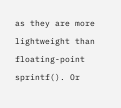as they are more
lightweight than floating-point sprintf(). Or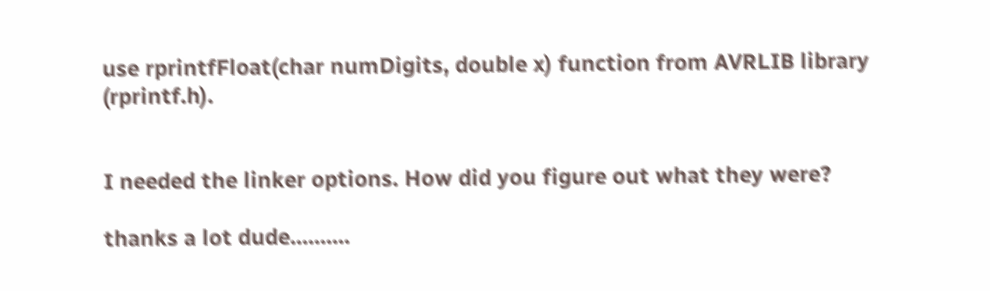use rprintfFloat(char numDigits, double x) function from AVRLIB library (rprintf.h).


I needed the linker options. How did you figure out what they were?

thanks a lot dude..........